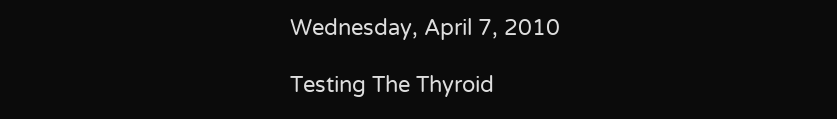Wednesday, April 7, 2010

Testing The Thyroid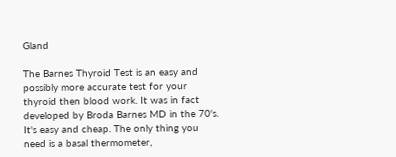Gland

The Barnes Thyroid Test is an easy and possibly more accurate test for your thyroid then blood work. It was in fact developed by Broda Barnes MD in the 70's. It's easy and cheap. The only thing you need is a basal thermometer,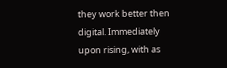they work better then digital. Immediately upon rising, with as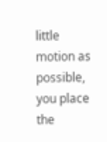little motion as possible, you place the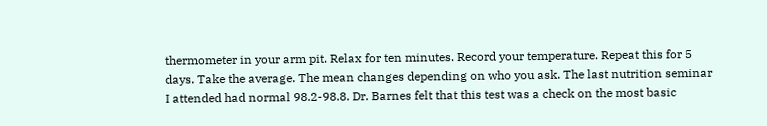thermometer in your arm pit. Relax for ten minutes. Record your temperature. Repeat this for 5 days. Take the average. The mean changes depending on who you ask. The last nutrition seminar I attended had normal 98.2-98.8. Dr. Barnes felt that this test was a check on the most basic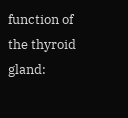function of the thyroid gland: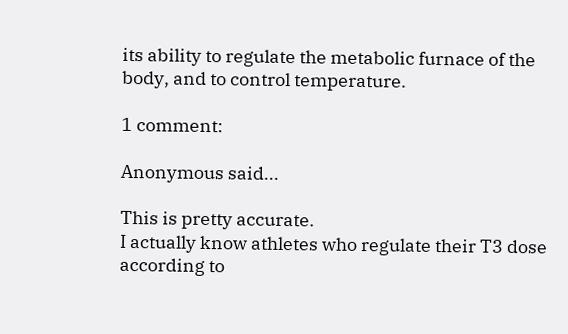its ability to regulate the metabolic furnace of the body, and to control temperature.

1 comment:

Anonymous said...

This is pretty accurate.
I actually know athletes who regulate their T3 dose according to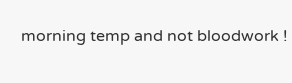morning temp and not bloodwork !